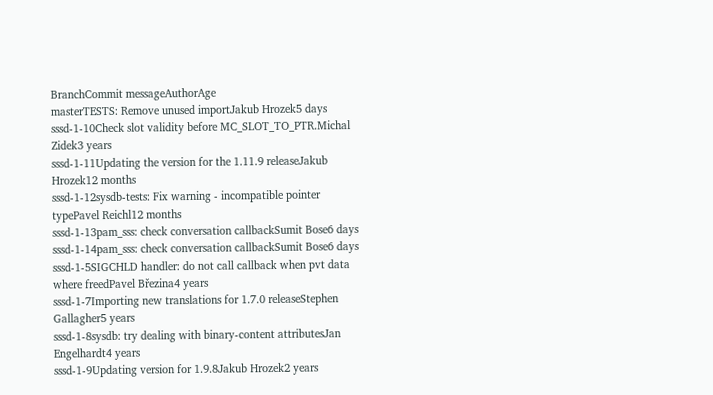BranchCommit messageAuthorAge
masterTESTS: Remove unused importJakub Hrozek5 days
sssd-1-10Check slot validity before MC_SLOT_TO_PTR.Michal Zidek3 years
sssd-1-11Updating the version for the 1.11.9 releaseJakub Hrozek12 months
sssd-1-12sysdb-tests: Fix warning - incompatible pointer typePavel Reichl12 months
sssd-1-13pam_sss: check conversation callbackSumit Bose6 days
sssd-1-14pam_sss: check conversation callbackSumit Bose6 days
sssd-1-5SIGCHLD handler: do not call callback when pvt data where freedPavel Březina4 years
sssd-1-7Importing new translations for 1.7.0 releaseStephen Gallagher5 years
sssd-1-8sysdb: try dealing with binary-content attributesJan Engelhardt4 years
sssd-1-9Updating version for 1.9.8Jakub Hrozek2 years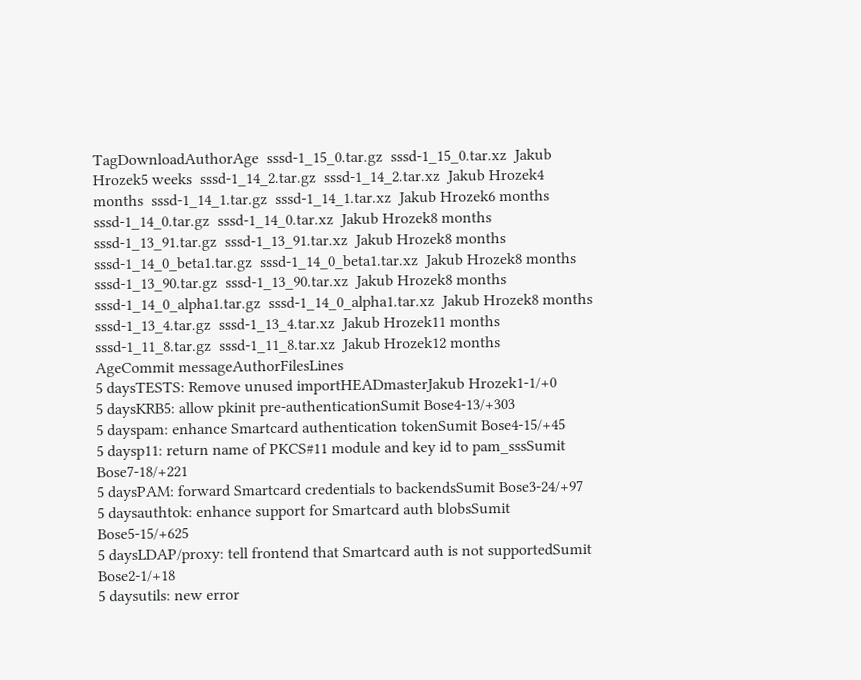TagDownloadAuthorAge  sssd-1_15_0.tar.gz  sssd-1_15_0.tar.xz  Jakub Hrozek5 weeks  sssd-1_14_2.tar.gz  sssd-1_14_2.tar.xz  Jakub Hrozek4 months  sssd-1_14_1.tar.gz  sssd-1_14_1.tar.xz  Jakub Hrozek6 months  sssd-1_14_0.tar.gz  sssd-1_14_0.tar.xz  Jakub Hrozek8 months  sssd-1_13_91.tar.gz  sssd-1_13_91.tar.xz  Jakub Hrozek8 months  sssd-1_14_0_beta1.tar.gz  sssd-1_14_0_beta1.tar.xz  Jakub Hrozek8 months  sssd-1_13_90.tar.gz  sssd-1_13_90.tar.xz  Jakub Hrozek8 months  sssd-1_14_0_alpha1.tar.gz  sssd-1_14_0_alpha1.tar.xz  Jakub Hrozek8 months  sssd-1_13_4.tar.gz  sssd-1_13_4.tar.xz  Jakub Hrozek11 months  sssd-1_11_8.tar.gz  sssd-1_11_8.tar.xz  Jakub Hrozek12 months
AgeCommit messageAuthorFilesLines
5 daysTESTS: Remove unused importHEADmasterJakub Hrozek1-1/+0
5 daysKRB5: allow pkinit pre-authenticationSumit Bose4-13/+303
5 dayspam: enhance Smartcard authentication tokenSumit Bose4-15/+45
5 daysp11: return name of PKCS#11 module and key id to pam_sssSumit Bose7-18/+221
5 daysPAM: forward Smartcard credentials to backendsSumit Bose3-24/+97
5 daysauthtok: enhance support for Smartcard auth blobsSumit Bose5-15/+625
5 daysLDAP/proxy: tell frontend that Smartcard auth is not supportedSumit Bose2-1/+18
5 daysutils: new error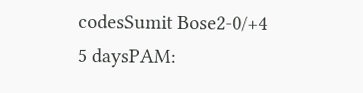codesSumit Bose2-0/+4
5 daysPAM: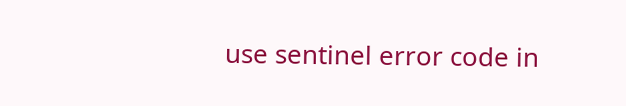use sentinel error code in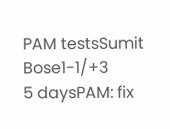PAM testsSumit Bose1-1/+3
5 daysPAM: fix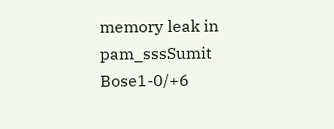memory leak in pam_sssSumit Bose1-0/+6